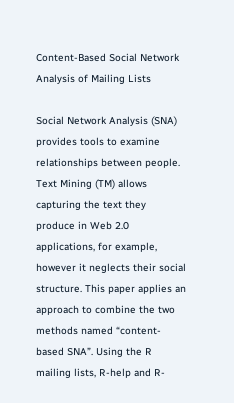Content-Based Social Network Analysis of Mailing Lists

Social Network Analysis (SNA) provides tools to examine relationships between people. Text Mining (TM) allows capturing the text they produce in Web 2.0 applications, for example, however it neglects their social structure. This paper applies an approach to combine the two methods named “content-based SNA”. Using the R mailing lists, R-help and R-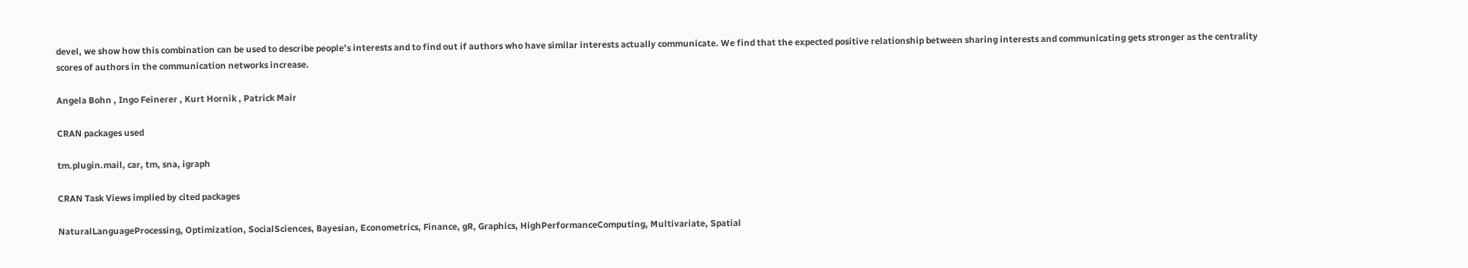devel, we show how this combination can be used to describe people’s interests and to find out if authors who have similar interests actually communicate. We find that the expected positive relationship between sharing interests and communicating gets stronger as the centrality scores of authors in the communication networks increase.

Angela Bohn , Ingo Feinerer , Kurt Hornik , Patrick Mair

CRAN packages used

tm.plugin.mail, car, tm, sna, igraph

CRAN Task Views implied by cited packages

NaturalLanguageProcessing, Optimization, SocialSciences, Bayesian, Econometrics, Finance, gR, Graphics, HighPerformanceComputing, Multivariate, Spatial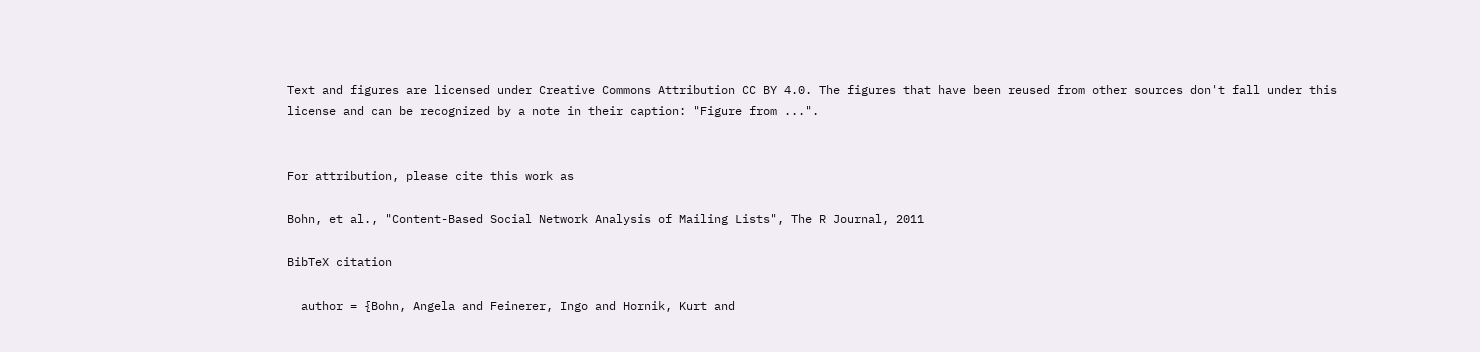Text and figures are licensed under Creative Commons Attribution CC BY 4.0. The figures that have been reused from other sources don't fall under this license and can be recognized by a note in their caption: "Figure from ...".


For attribution, please cite this work as

Bohn, et al., "Content-Based Social Network Analysis of Mailing Lists", The R Journal, 2011

BibTeX citation

  author = {Bohn, Angela and Feinerer, Ingo and Hornik, Kurt and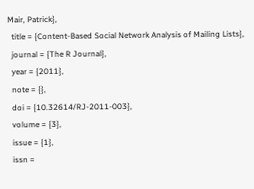Mair, Patrick},
  title = {Content-Based Social Network Analysis of Mailing Lists},
  journal = {The R Journal},
  year = {2011},
  note = {},
  doi = {10.32614/RJ-2011-003},
  volume = {3},
  issue = {1},
  issn =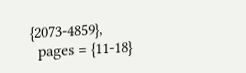{2073-4859},
  pages = {11-18}